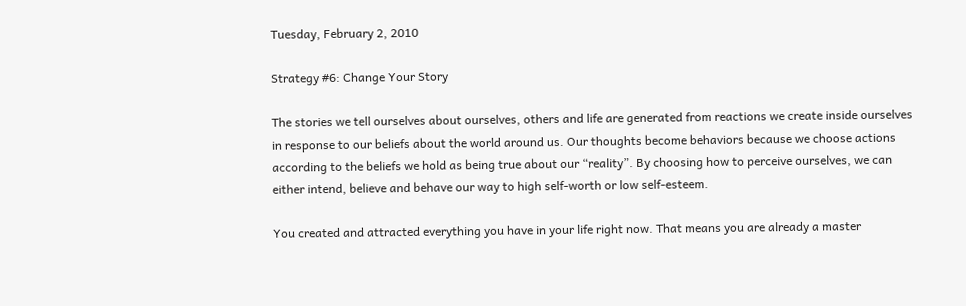Tuesday, February 2, 2010

Strategy #6: Change Your Story

The stories we tell ourselves about ourselves, others and life are generated from reactions we create inside ourselves in response to our beliefs about the world around us. Our thoughts become behaviors because we choose actions according to the beliefs we hold as being true about our “reality”. By choosing how to perceive ourselves, we can either intend, believe and behave our way to high self-worth or low self-esteem.

You created and attracted everything you have in your life right now. That means you are already a master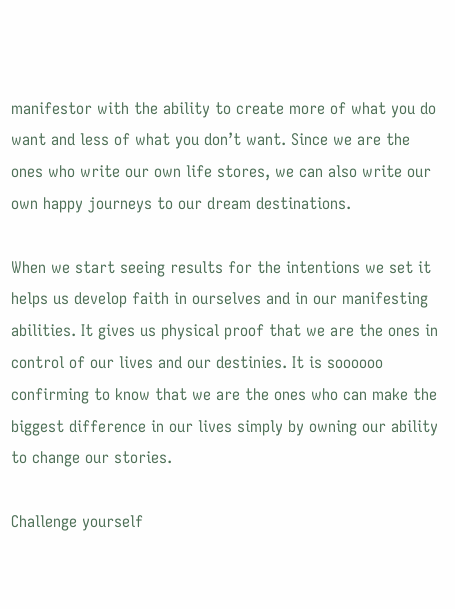manifestor with the ability to create more of what you do want and less of what you don’t want. Since we are the ones who write our own life stores, we can also write our own happy journeys to our dream destinations.

When we start seeing results for the intentions we set it helps us develop faith in ourselves and in our manifesting abilities. It gives us physical proof that we are the ones in control of our lives and our destinies. It is soooooo confirming to know that we are the ones who can make the biggest difference in our lives simply by owning our ability to change our stories.

Challenge yourself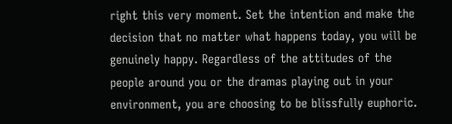right this very moment. Set the intention and make the decision that no matter what happens today, you will be genuinely happy. Regardless of the attitudes of the people around you or the dramas playing out in your environment, you are choosing to be blissfully euphoric.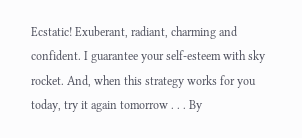Ecstatic! Exuberant, radiant, charming and confident. I guarantee your self-esteem with sky rocket. And, when this strategy works for you today, try it again tomorrow . . . By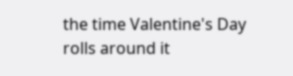the time Valentine's Day rolls around it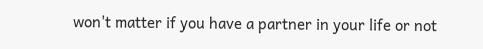won't matter if you have a partner in your life or not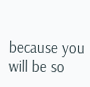because you will be so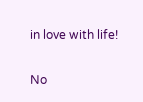in love with life!

No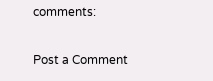comments:

Post a Comment